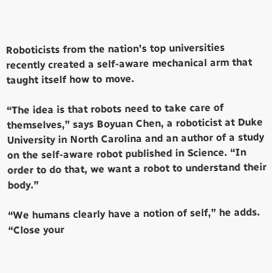Roboticists from the nation’s top universities recently created a self-aware mechanical arm that taught itself how to move.

“The idea is that robots need to take care of themselves,” says Boyuan Chen, a roboticist at Duke University in North Carolina and an author of a study on the self-aware robot published in Science. “In order to do that, we want a robot to understand their body.”

“We humans clearly have a notion of self,” he adds. “Close your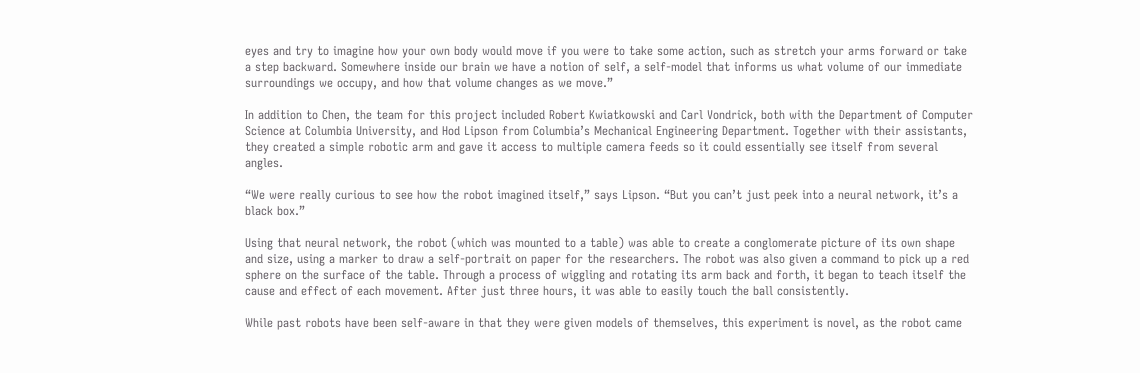eyes and try to imagine how your own body would move if you were to take some action, such as stretch your arms forward or take a step backward. Somewhere inside our brain we have a notion of self, a self-model that informs us what volume of our immediate surroundings we occupy, and how that volume changes as we move.”

In addition to Chen, the team for this project included Robert Kwiatkowski and Carl Vondrick, both with the Department of Computer Science at Columbia University, and Hod Lipson from Columbia’s Mechanical Engineering Department. Together with their assistants, they created a simple robotic arm and gave it access to multiple camera feeds so it could essentially see itself from several angles.

“We were really curious to see how the robot imagined itself,” says Lipson. “But you can’t just peek into a neural network, it’s a black box.”

Using that neural network, the robot (which was mounted to a table) was able to create a conglomerate picture of its own shape and size, using a marker to draw a self-portrait on paper for the researchers. The robot was also given a command to pick up a red sphere on the surface of the table. Through a process of wiggling and rotating its arm back and forth, it began to teach itself the cause and effect of each movement. After just three hours, it was able to easily touch the ball consistently.

While past robots have been self-aware in that they were given models of themselves, this experiment is novel, as the robot came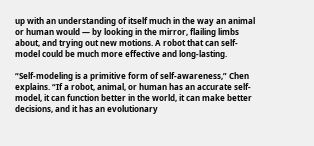up with an understanding of itself much in the way an animal or human would — by looking in the mirror, flailing limbs about, and trying out new motions. A robot that can self-model could be much more effective and long-lasting.

“Self-modeling is a primitive form of self-awareness,” Chen explains. “If a robot, animal, or human has an accurate self-model, it can function better in the world, it can make better decisions, and it has an evolutionary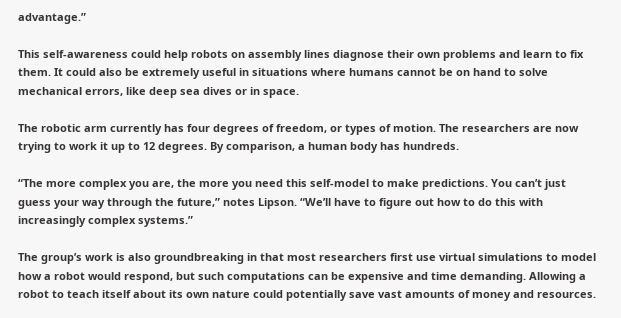advantage.”

This self-awareness could help robots on assembly lines diagnose their own problems and learn to fix them. It could also be extremely useful in situations where humans cannot be on hand to solve mechanical errors, like deep sea dives or in space.

The robotic arm currently has four degrees of freedom, or types of motion. The researchers are now trying to work it up to 12 degrees. By comparison, a human body has hundreds.

“The more complex you are, the more you need this self-model to make predictions. You can’t just guess your way through the future,” notes Lipson. “We’ll have to figure out how to do this with increasingly complex systems.”

The group’s work is also groundbreaking in that most researchers first use virtual simulations to model how a robot would respond, but such computations can be expensive and time demanding. Allowing a robot to teach itself about its own nature could potentially save vast amounts of money and resources.